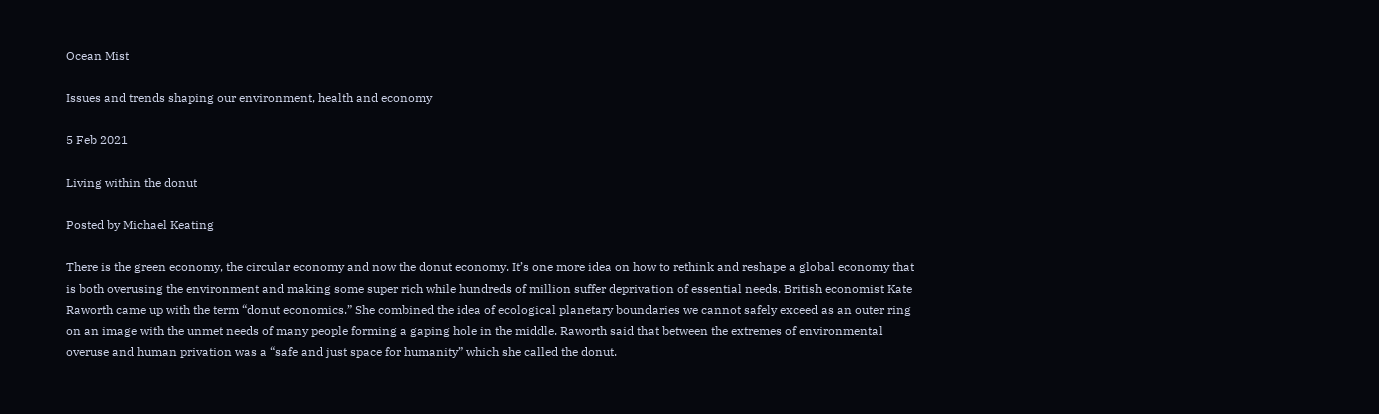Ocean Mist

Issues and trends shaping our environment, health and economy

5 Feb 2021

Living within the donut

Posted by Michael Keating

There is the green economy, the circular economy and now the donut economy. It’s one more idea on how to rethink and reshape a global economy that is both overusing the environment and making some super rich while hundreds of million suffer deprivation of essential needs. British economist Kate Raworth came up with the term “donut economics.” She combined the idea of ecological planetary boundaries we cannot safely exceed as an outer ring on an image with the unmet needs of many people forming a gaping hole in the middle. Raworth said that between the extremes of environmental overuse and human privation was a “safe and just space for humanity” which she called the donut.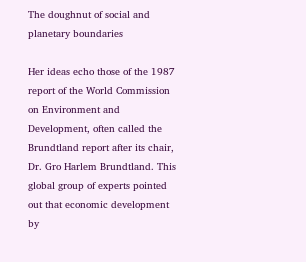The doughnut of social and planetary boundaries

Her ideas echo those of the 1987 report of the World Commission on Environment and Development, often called the Brundtland report after its chair, Dr. Gro Harlem Brundtland. This global group of experts pointed out that economic development by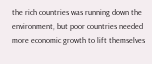the rich countries was running down the environment, but poor countries needed more economic growth to lift themselves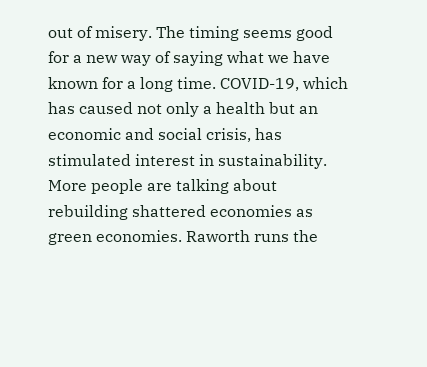out of misery. The timing seems good for a new way of saying what we have known for a long time. COVID-19, which has caused not only a health but an economic and social crisis, has stimulated interest in sustainability. More people are talking about rebuilding shattered economies as green economies. Raworth runs the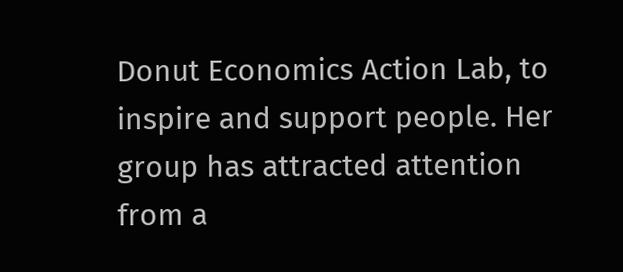Donut Economics Action Lab, to inspire and support people. Her group has attracted attention from a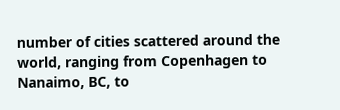number of cities scattered around the world, ranging from Copenhagen to Nanaimo, BC, to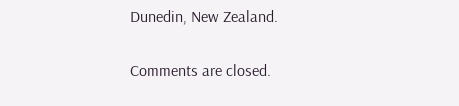Dunedin, New Zealand.

Comments are closed.